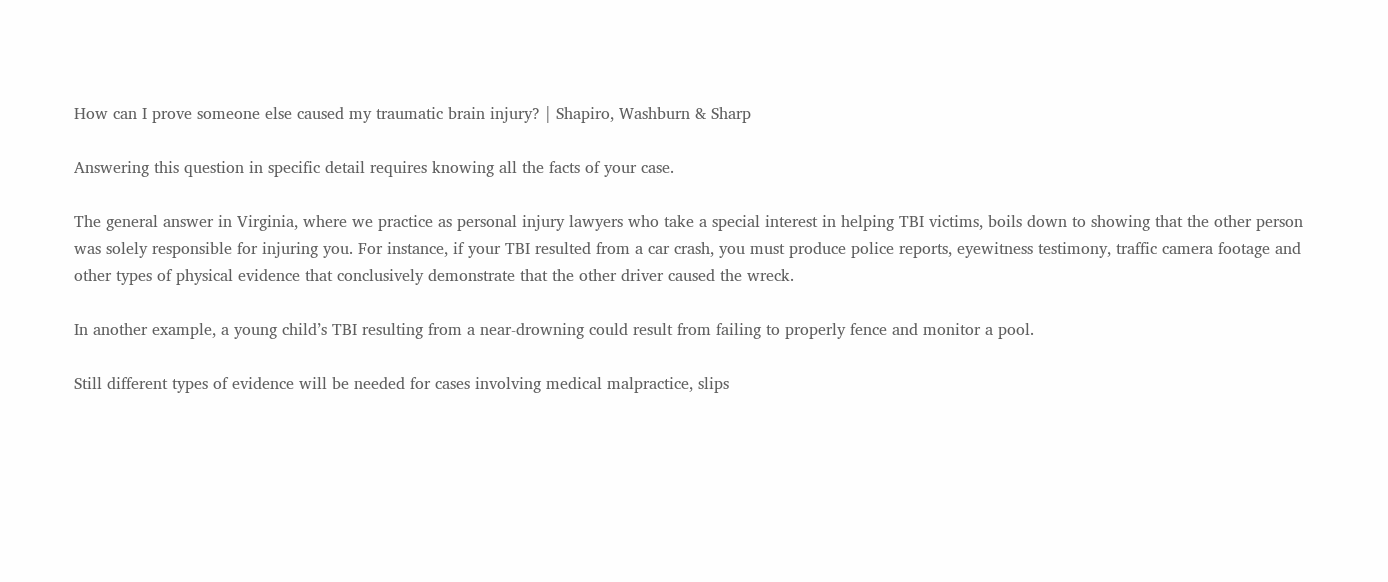How can I prove someone else caused my traumatic brain injury? | Shapiro, Washburn & Sharp

Answering this question in specific detail requires knowing all the facts of your case.

The general answer in Virginia, where we practice as personal injury lawyers who take a special interest in helping TBI victims, boils down to showing that the other person was solely responsible for injuring you. For instance, if your TBI resulted from a car crash, you must produce police reports, eyewitness testimony, traffic camera footage and other types of physical evidence that conclusively demonstrate that the other driver caused the wreck.

In another example, a young child’s TBI resulting from a near-drowning could result from failing to properly fence and monitor a pool.

Still different types of evidence will be needed for cases involving medical malpractice, slips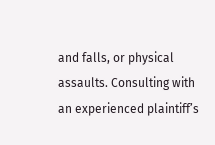and falls, or physical assaults. Consulting with an experienced plaintiff’s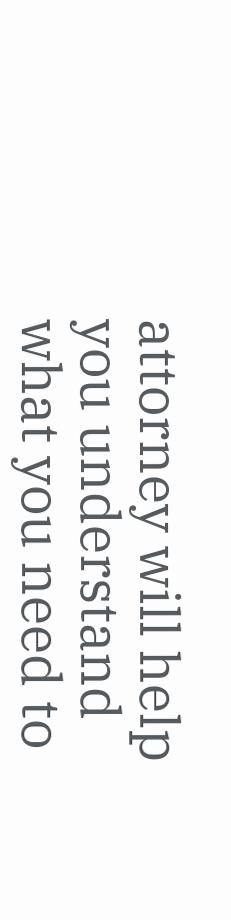attorney will help you understand what you need to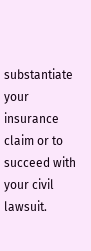substantiate your insurance claim or to succeed with your civil lawsuit.